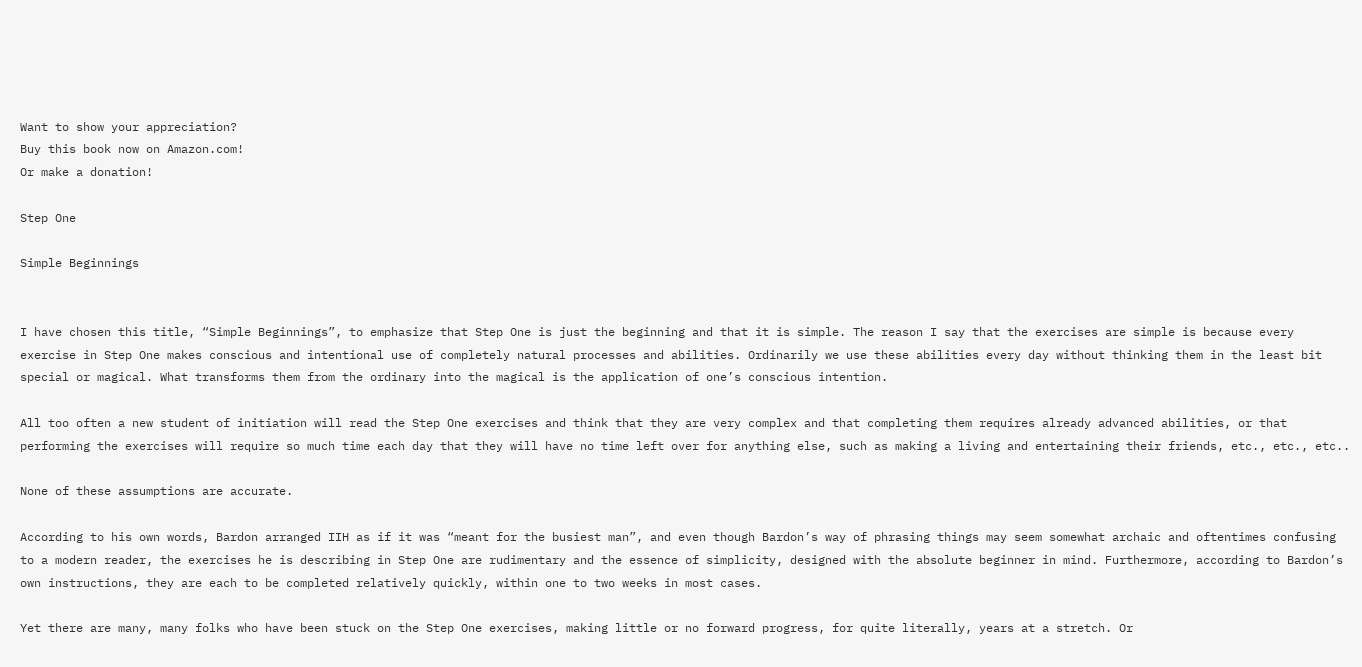Want to show your appreciation?
Buy this book now on Amazon.com!
Or make a donation!

Step One

Simple Beginnings


I have chosen this title, “Simple Beginnings”, to emphasize that Step One is just the beginning and that it is simple. The reason I say that the exercises are simple is because every exercise in Step One makes conscious and intentional use of completely natural processes and abilities. Ordinarily we use these abilities every day without thinking them in the least bit special or magical. What transforms them from the ordinary into the magical is the application of one’s conscious intention.

All too often a new student of initiation will read the Step One exercises and think that they are very complex and that completing them requires already advanced abilities, or that performing the exercises will require so much time each day that they will have no time left over for anything else, such as making a living and entertaining their friends, etc., etc., etc..

None of these assumptions are accurate.

According to his own words, Bardon arranged IIH as if it was “meant for the busiest man”, and even though Bardon’s way of phrasing things may seem somewhat archaic and oftentimes confusing to a modern reader, the exercises he is describing in Step One are rudimentary and the essence of simplicity, designed with the absolute beginner in mind. Furthermore, according to Bardon’s own instructions, they are each to be completed relatively quickly, within one to two weeks in most cases.

Yet there are many, many folks who have been stuck on the Step One exercises, making little or no forward progress, for quite literally, years at a stretch. Or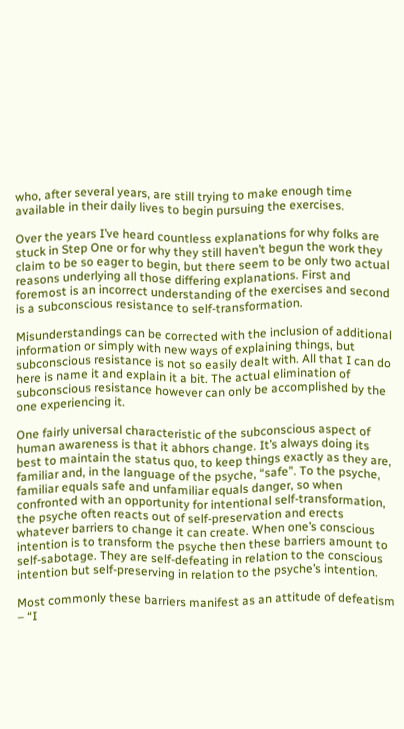who, after several years, are still trying to make enough time available in their daily lives to begin pursuing the exercises.

Over the years I’ve heard countless explanations for why folks are stuck in Step One or for why they still haven’t begun the work they claim to be so eager to begin, but there seem to be only two actual reasons underlying all those differing explanations. First and foremost is an incorrect understanding of the exercises and second is a subconscious resistance to self-transformation.

Misunderstandings can be corrected with the inclusion of additional information or simply with new ways of explaining things, but subconscious resistance is not so easily dealt with. All that I can do here is name it and explain it a bit. The actual elimination of subconscious resistance however can only be accomplished by the one experiencing it.

One fairly universal characteristic of the subconscious aspect of human awareness is that it abhors change. It’s always doing its best to maintain the status quo, to keep things exactly as they are, familiar and, in the language of the psyche, “safe”. To the psyche, familiar equals safe and unfamiliar equals danger, so when confronted with an opportunity for intentional self-transformation, the psyche often reacts out of self-preservation and erects whatever barriers to change it can create. When one’s conscious intention is to transform the psyche then these barriers amount to self-sabotage. They are self-defeating in relation to the conscious intention but self-preserving in relation to the psyche’s intention.

Most commonly these barriers manifest as an attitude of defeatism – “I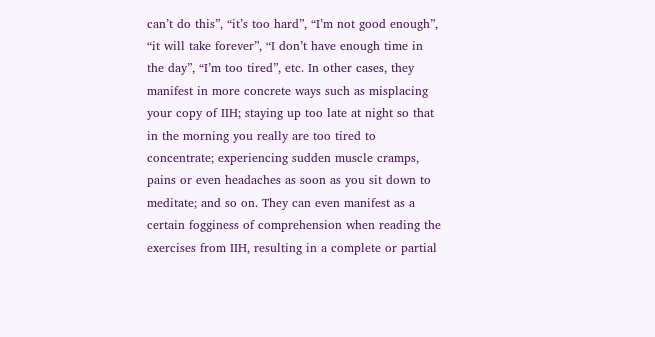can’t do this”, “it’s too hard”, “I’m not good enough”, “it will take forever”, “I don’t have enough time in the day”, “I’m too tired”, etc. In other cases, they manifest in more concrete ways such as misplacing your copy of IIH; staying up too late at night so that in the morning you really are too tired to concentrate; experiencing sudden muscle cramps, pains or even headaches as soon as you sit down to meditate; and so on. They can even manifest as a certain fogginess of comprehension when reading the exercises from IIH, resulting in a complete or partial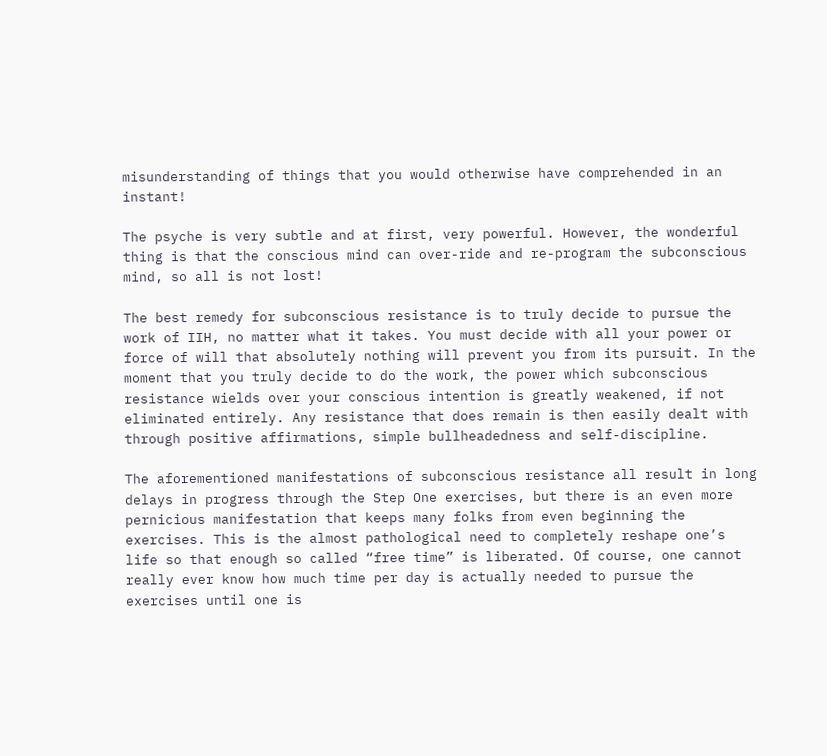misunderstanding of things that you would otherwise have comprehended in an instant!

The psyche is very subtle and at first, very powerful. However, the wonderful thing is that the conscious mind can over-ride and re-program the subconscious mind, so all is not lost!

The best remedy for subconscious resistance is to truly decide to pursue the work of IIH, no matter what it takes. You must decide with all your power or force of will that absolutely nothing will prevent you from its pursuit. In the moment that you truly decide to do the work, the power which subconscious resistance wields over your conscious intention is greatly weakened, if not eliminated entirely. Any resistance that does remain is then easily dealt with through positive affirmations, simple bullheadedness and self-discipline.

The aforementioned manifestations of subconscious resistance all result in long delays in progress through the Step One exercises, but there is an even more pernicious manifestation that keeps many folks from even beginning the exercises. This is the almost pathological need to completely reshape one’s life so that enough so called “free time” is liberated. Of course, one cannot really ever know how much time per day is actually needed to pursue the exercises until one is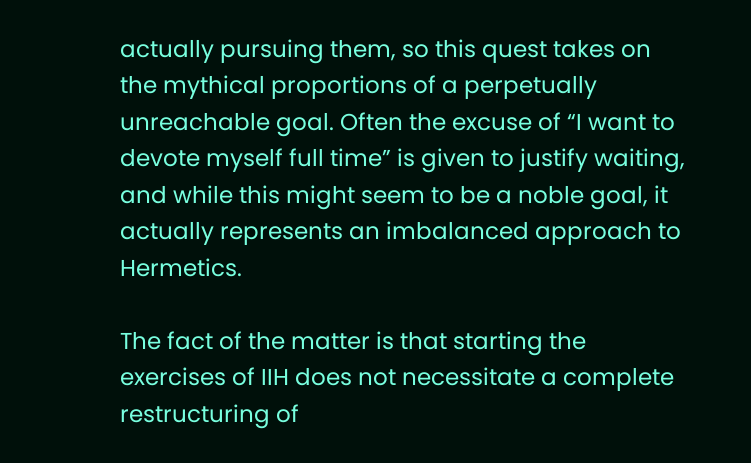actually pursuing them, so this quest takes on the mythical proportions of a perpetually unreachable goal. Often the excuse of “I want to devote myself full time” is given to justify waiting, and while this might seem to be a noble goal, it actually represents an imbalanced approach to Hermetics.

The fact of the matter is that starting the exercises of IIH does not necessitate a complete restructuring of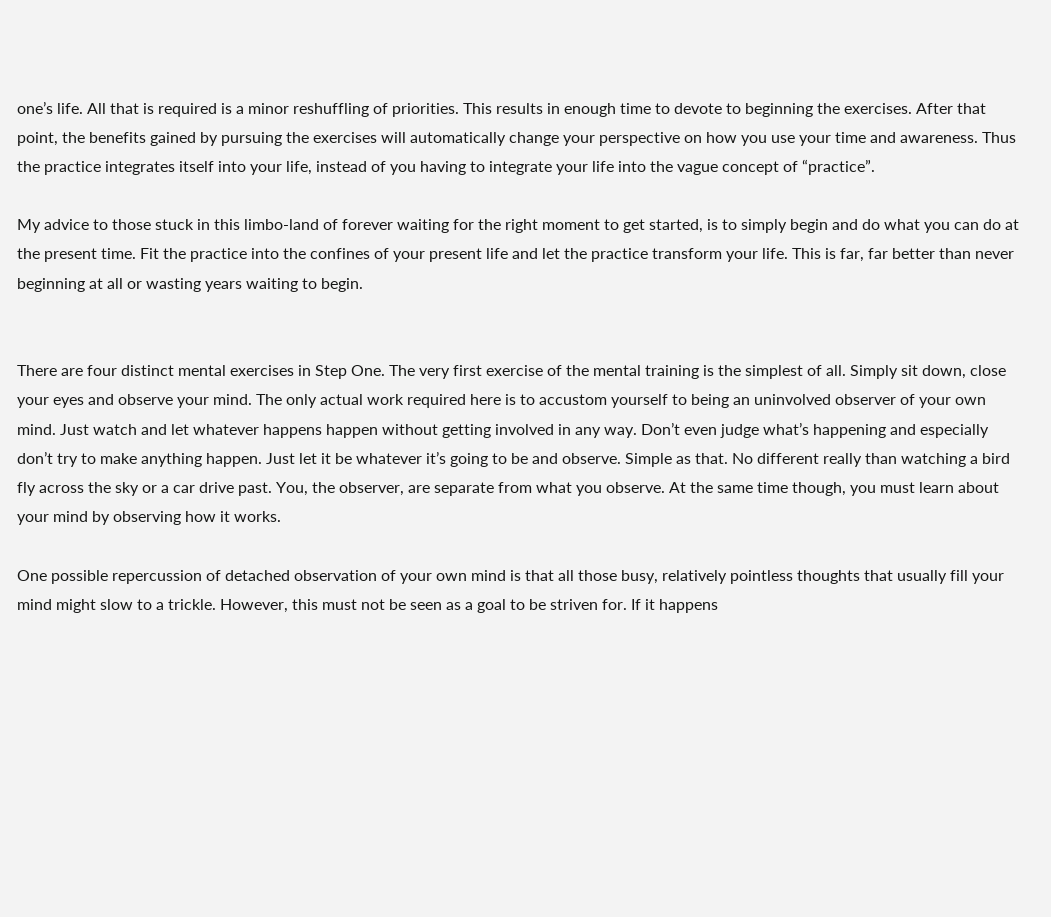one’s life. All that is required is a minor reshuffling of priorities. This results in enough time to devote to beginning the exercises. After that point, the benefits gained by pursuing the exercises will automatically change your perspective on how you use your time and awareness. Thus the practice integrates itself into your life, instead of you having to integrate your life into the vague concept of “practice”.

My advice to those stuck in this limbo-land of forever waiting for the right moment to get started, is to simply begin and do what you can do at the present time. Fit the practice into the confines of your present life and let the practice transform your life. This is far, far better than never beginning at all or wasting years waiting to begin.


There are four distinct mental exercises in Step One. The very first exercise of the mental training is the simplest of all. Simply sit down, close your eyes and observe your mind. The only actual work required here is to accustom yourself to being an uninvolved observer of your own mind. Just watch and let whatever happens happen without getting involved in any way. Don’t even judge what’s happening and especially don’t try to make anything happen. Just let it be whatever it’s going to be and observe. Simple as that. No different really than watching a bird fly across the sky or a car drive past. You, the observer, are separate from what you observe. At the same time though, you must learn about your mind by observing how it works.

One possible repercussion of detached observation of your own mind is that all those busy, relatively pointless thoughts that usually fill your mind might slow to a trickle. However, this must not be seen as a goal to be striven for. If it happens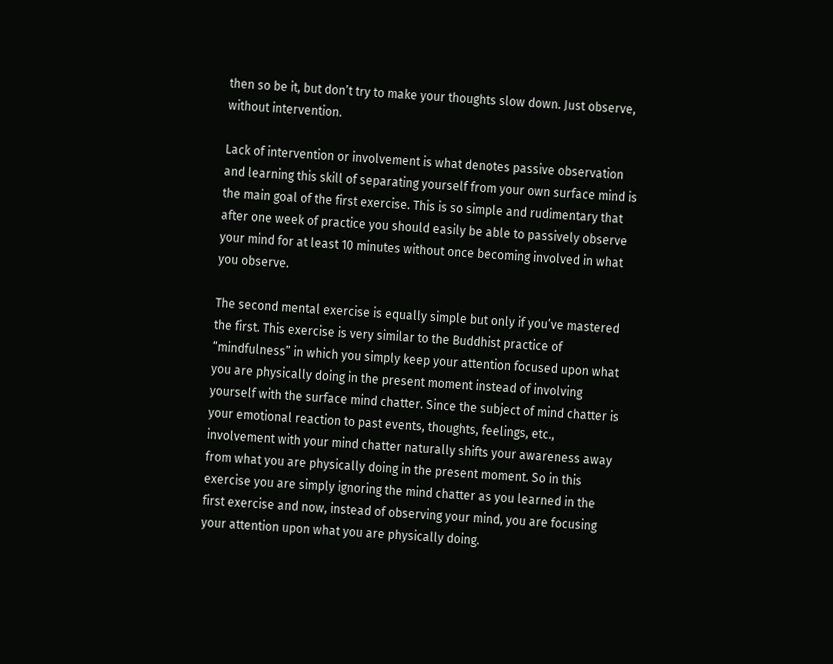then so be it, but don’t try to make your thoughts slow down. Just observe, without intervention.

Lack of intervention or involvement is what denotes passive observation and learning this skill of separating yourself from your own surface mind is the main goal of the first exercise. This is so simple and rudimentary that after one week of practice you should easily be able to passively observe your mind for at least 10 minutes without once becoming involved in what you observe.

The second mental exercise is equally simple but only if you’ve mastered the first. This exercise is very similar to the Buddhist practice of “mindfulness” in which you simply keep your attention focused upon what you are physically doing in the present moment instead of involving yourself with the surface mind chatter. Since the subject of mind chatter is your emotional reaction to past events, thoughts, feelings, etc., involvement with your mind chatter naturally shifts your awareness away from what you are physically doing in the present moment. So in this exercise you are simply ignoring the mind chatter as you learned in the first exercise and now, instead of observing your mind, you are focusing your attention upon what you are physically doing.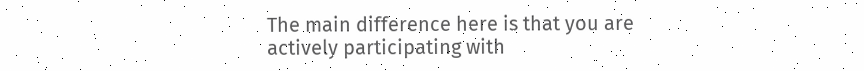The main difference here is that you are actively participating with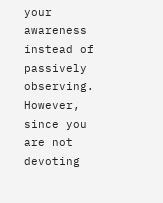your awareness instead of passively observing. However, since you are not devoting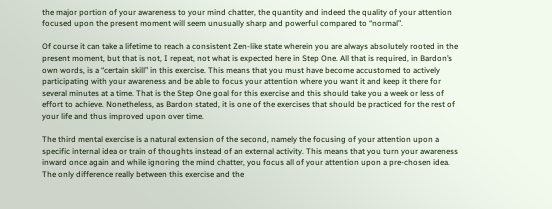the major portion of your awareness to your mind chatter, the quantity and indeed the quality of your attention focused upon the present moment will seem unusually sharp and powerful compared to “normal”.

Of course it can take a lifetime to reach a consistent Zen-like state wherein you are always absolutely rooted in the present moment, but that is not, I repeat, not what is expected here in Step One. All that is required, in Bardon’s own words, is a “certain skill” in this exercise. This means that you must have become accustomed to actively participating with your awareness and be able to focus your attention where you want it and keep it there for several minutes at a time. That is the Step One goal for this exercise and this should take you a week or less of effort to achieve. Nonetheless, as Bardon stated, it is one of the exercises that should be practiced for the rest of your life and thus improved upon over time.

The third mental exercise is a natural extension of the second, namely the focusing of your attention upon a specific internal idea or train of thoughts instead of an external activity. This means that you turn your awareness inward once again and while ignoring the mind chatter, you focus all of your attention upon a pre-chosen idea. The only difference really between this exercise and the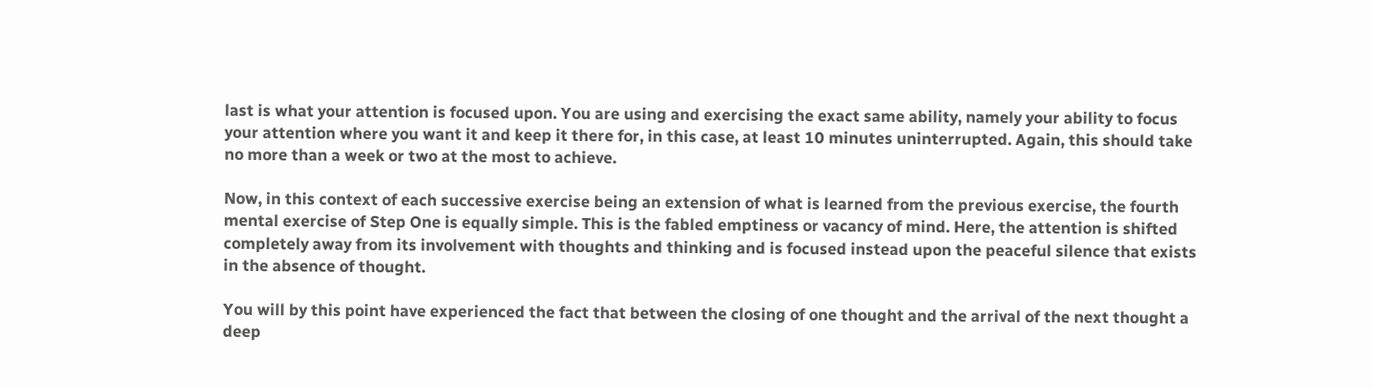last is what your attention is focused upon. You are using and exercising the exact same ability, namely your ability to focus your attention where you want it and keep it there for, in this case, at least 10 minutes uninterrupted. Again, this should take no more than a week or two at the most to achieve.

Now, in this context of each successive exercise being an extension of what is learned from the previous exercise, the fourth mental exercise of Step One is equally simple. This is the fabled emptiness or vacancy of mind. Here, the attention is shifted completely away from its involvement with thoughts and thinking and is focused instead upon the peaceful silence that exists in the absence of thought.

You will by this point have experienced the fact that between the closing of one thought and the arrival of the next thought a deep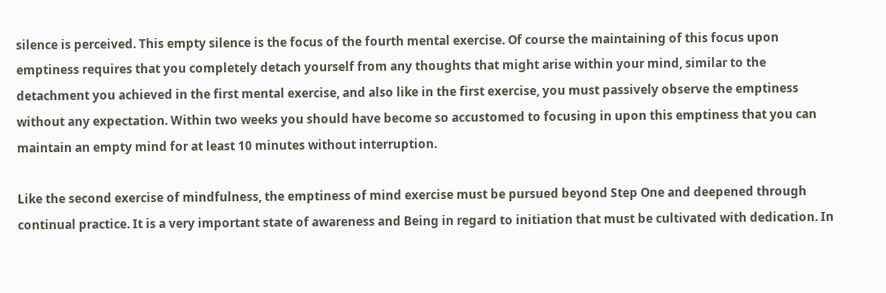silence is perceived. This empty silence is the focus of the fourth mental exercise. Of course the maintaining of this focus upon emptiness requires that you completely detach yourself from any thoughts that might arise within your mind, similar to the detachment you achieved in the first mental exercise, and also like in the first exercise, you must passively observe the emptiness without any expectation. Within two weeks you should have become so accustomed to focusing in upon this emptiness that you can maintain an empty mind for at least 10 minutes without interruption.

Like the second exercise of mindfulness, the emptiness of mind exercise must be pursued beyond Step One and deepened through continual practice. It is a very important state of awareness and Being in regard to initiation that must be cultivated with dedication. In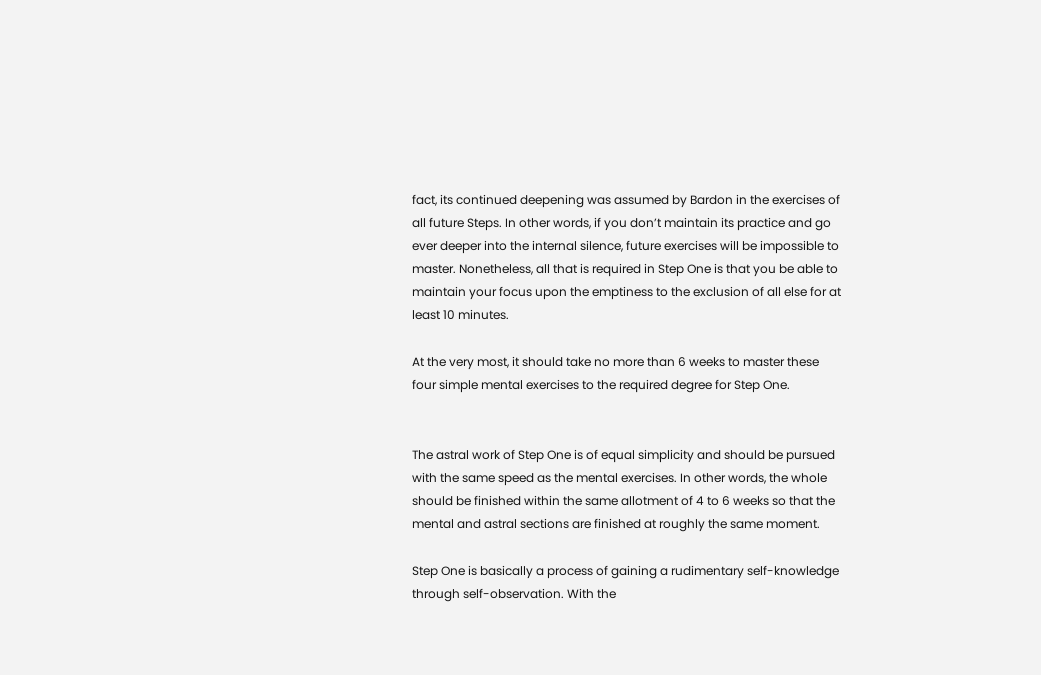fact, its continued deepening was assumed by Bardon in the exercises of all future Steps. In other words, if you don’t maintain its practice and go ever deeper into the internal silence, future exercises will be impossible to master. Nonetheless, all that is required in Step One is that you be able to maintain your focus upon the emptiness to the exclusion of all else for at least 10 minutes.

At the very most, it should take no more than 6 weeks to master these four simple mental exercises to the required degree for Step One.


The astral work of Step One is of equal simplicity and should be pursued with the same speed as the mental exercises. In other words, the whole should be finished within the same allotment of 4 to 6 weeks so that the mental and astral sections are finished at roughly the same moment.

Step One is basically a process of gaining a rudimentary self-knowledge through self-observation. With the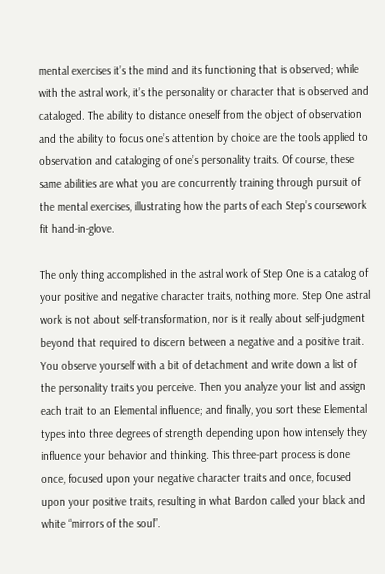mental exercises it’s the mind and its functioning that is observed; while with the astral work, it’s the personality or character that is observed and cataloged. The ability to distance oneself from the object of observation and the ability to focus one’s attention by choice are the tools applied to observation and cataloging of one’s personality traits. Of course, these same abilities are what you are concurrently training through pursuit of the mental exercises, illustrating how the parts of each Step’s coursework fit hand-in-glove.

The only thing accomplished in the astral work of Step One is a catalog of your positive and negative character traits, nothing more. Step One astral work is not about self-transformation, nor is it really about self-judgment beyond that required to discern between a negative and a positive trait. You observe yourself with a bit of detachment and write down a list of the personality traits you perceive. Then you analyze your list and assign each trait to an Elemental influence; and finally, you sort these Elemental types into three degrees of strength depending upon how intensely they influence your behavior and thinking. This three-part process is done once, focused upon your negative character traits and once, focused upon your positive traits, resulting in what Bardon called your black and white “mirrors of the soul”.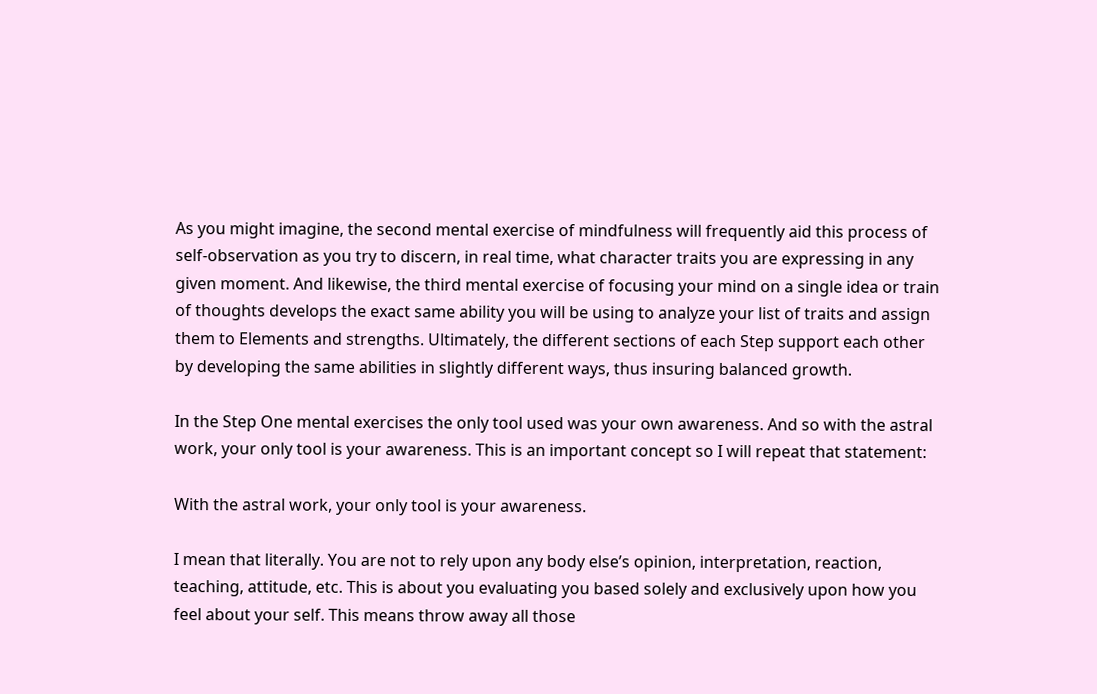As you might imagine, the second mental exercise of mindfulness will frequently aid this process of self-observation as you try to discern, in real time, what character traits you are expressing in any given moment. And likewise, the third mental exercise of focusing your mind on a single idea or train of thoughts develops the exact same ability you will be using to analyze your list of traits and assign them to Elements and strengths. Ultimately, the different sections of each Step support each other by developing the same abilities in slightly different ways, thus insuring balanced growth.

In the Step One mental exercises the only tool used was your own awareness. And so with the astral work, your only tool is your awareness. This is an important concept so I will repeat that statement:

With the astral work, your only tool is your awareness.

I mean that literally. You are not to rely upon any body else’s opinion, interpretation, reaction, teaching, attitude, etc. This is about you evaluating you based solely and exclusively upon how you feel about your self. This means throw away all those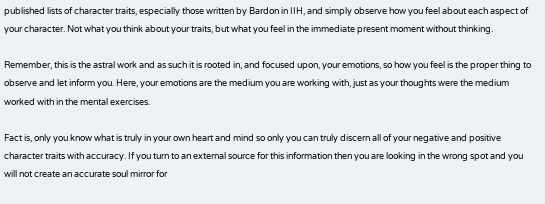published lists of character traits, especially those written by Bardon in IIH, and simply observe how you feel about each aspect of your character. Not what you think about your traits, but what you feel in the immediate present moment without thinking.

Remember, this is the astral work and as such it is rooted in, and focused upon, your emotions, so how you feel is the proper thing to observe and let inform you. Here, your emotions are the medium you are working with, just as your thoughts were the medium worked with in the mental exercises.

Fact is, only you know what is truly in your own heart and mind so only you can truly discern all of your negative and positive character traits with accuracy. If you turn to an external source for this information then you are looking in the wrong spot and you will not create an accurate soul mirror for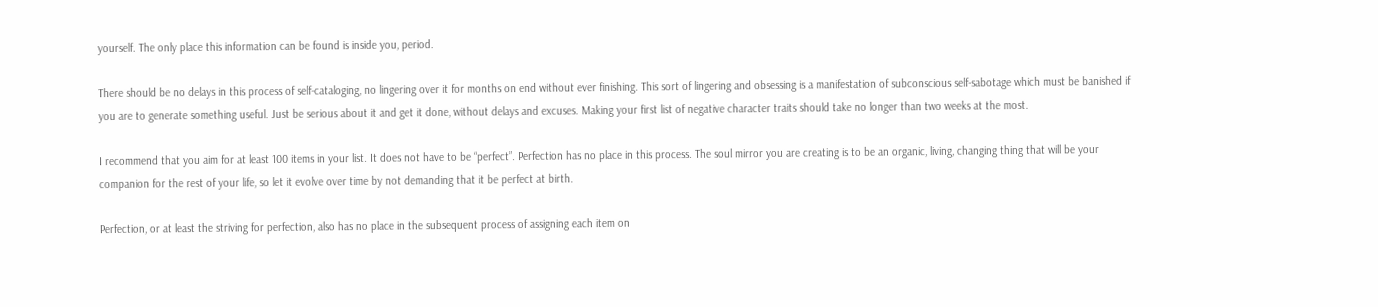yourself. The only place this information can be found is inside you, period.

There should be no delays in this process of self-cataloging, no lingering over it for months on end without ever finishing. This sort of lingering and obsessing is a manifestation of subconscious self-sabotage which must be banished if you are to generate something useful. Just be serious about it and get it done, without delays and excuses. Making your first list of negative character traits should take no longer than two weeks at the most.

I recommend that you aim for at least 100 items in your list. It does not have to be “perfect”. Perfection has no place in this process. The soul mirror you are creating is to be an organic, living, changing thing that will be your companion for the rest of your life, so let it evolve over time by not demanding that it be perfect at birth.

Perfection, or at least the striving for perfection, also has no place in the subsequent process of assigning each item on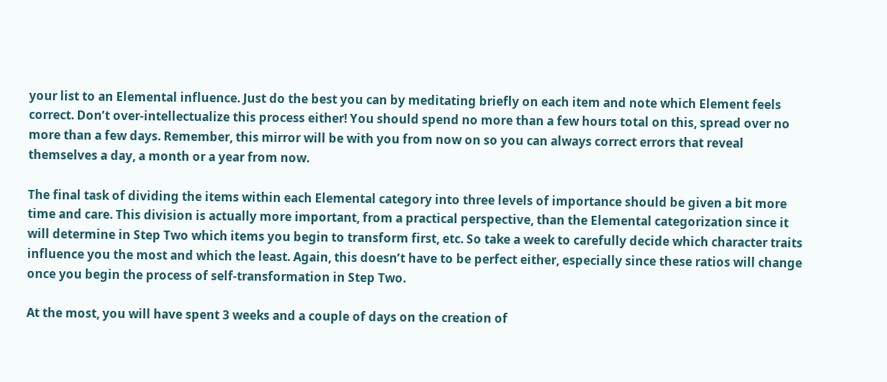your list to an Elemental influence. Just do the best you can by meditating briefly on each item and note which Element feels correct. Don’t over-intellectualize this process either! You should spend no more than a few hours total on this, spread over no more than a few days. Remember, this mirror will be with you from now on so you can always correct errors that reveal themselves a day, a month or a year from now.

The final task of dividing the items within each Elemental category into three levels of importance should be given a bit more time and care. This division is actually more important, from a practical perspective, than the Elemental categorization since it will determine in Step Two which items you begin to transform first, etc. So take a week to carefully decide which character traits influence you the most and which the least. Again, this doesn’t have to be perfect either, especially since these ratios will change once you begin the process of self-transformation in Step Two.

At the most, you will have spent 3 weeks and a couple of days on the creation of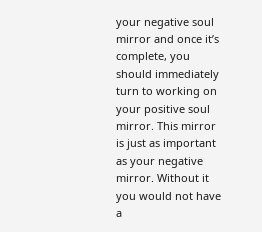your negative soul mirror and once it’s complete, you should immediately turn to working on your positive soul mirror. This mirror is just as important as your negative mirror. Without it you would not have a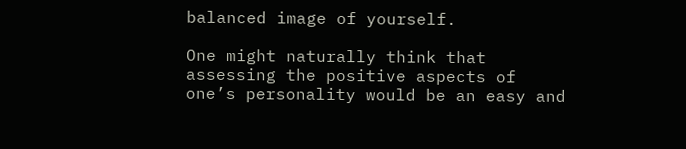balanced image of yourself.

One might naturally think that assessing the positive aspects of one’s personality would be an easy and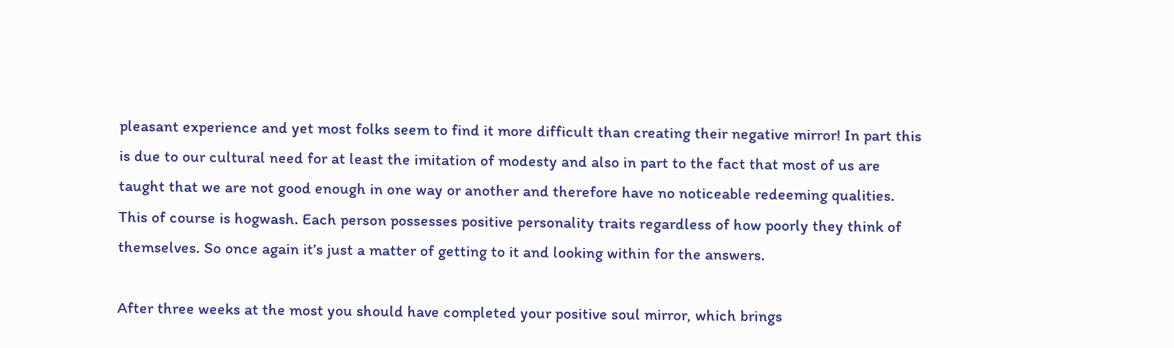pleasant experience and yet most folks seem to find it more difficult than creating their negative mirror! In part this is due to our cultural need for at least the imitation of modesty and also in part to the fact that most of us are taught that we are not good enough in one way or another and therefore have no noticeable redeeming qualities. This of course is hogwash. Each person possesses positive personality traits regardless of how poorly they think of themselves. So once again it’s just a matter of getting to it and looking within for the answers.

After three weeks at the most you should have completed your positive soul mirror, which brings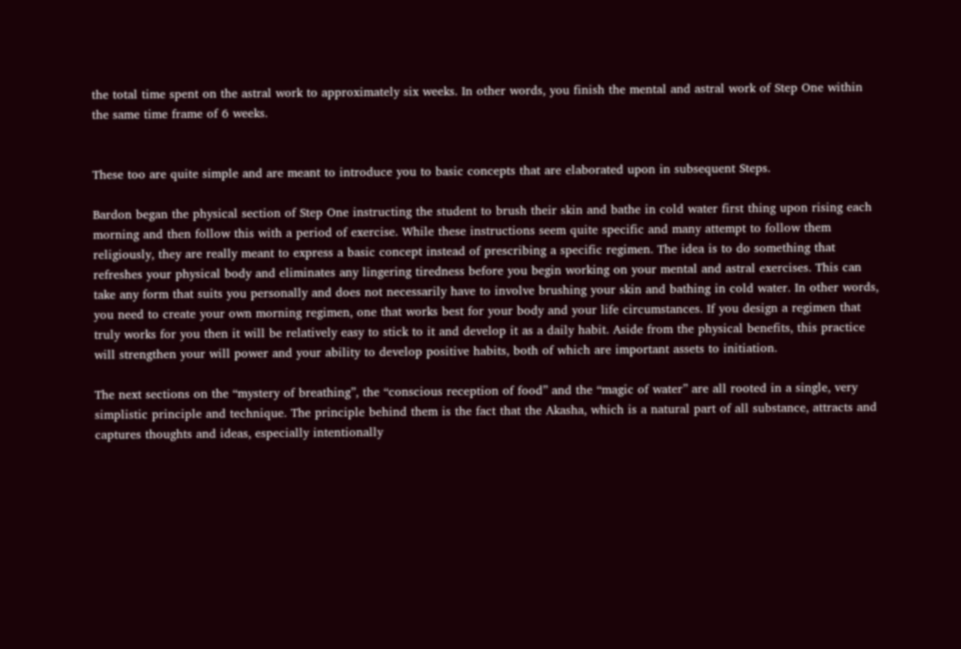the total time spent on the astral work to approximately six weeks. In other words, you finish the mental and astral work of Step One within the same time frame of 6 weeks.


These too are quite simple and are meant to introduce you to basic concepts that are elaborated upon in subsequent Steps.

Bardon began the physical section of Step One instructing the student to brush their skin and bathe in cold water first thing upon rising each morning and then follow this with a period of exercise. While these instructions seem quite specific and many attempt to follow them religiously, they are really meant to express a basic concept instead of prescribing a specific regimen. The idea is to do something that refreshes your physical body and eliminates any lingering tiredness before you begin working on your mental and astral exercises. This can take any form that suits you personally and does not necessarily have to involve brushing your skin and bathing in cold water. In other words, you need to create your own morning regimen, one that works best for your body and your life circumstances. If you design a regimen that truly works for you then it will be relatively easy to stick to it and develop it as a daily habit. Aside from the physical benefits, this practice will strengthen your will power and your ability to develop positive habits, both of which are important assets to initiation.

The next sections on the “mystery of breathing”, the “conscious reception of food” and the “magic of water” are all rooted in a single, very simplistic principle and technique. The principle behind them is the fact that the Akasha, which is a natural part of all substance, attracts and captures thoughts and ideas, especially intentionally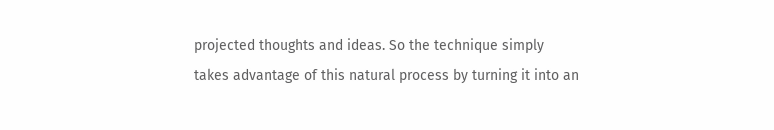projected thoughts and ideas. So the technique simply takes advantage of this natural process by turning it into an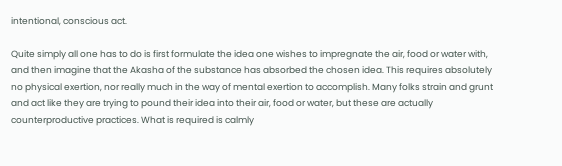intentional, conscious act.

Quite simply all one has to do is first formulate the idea one wishes to impregnate the air, food or water with, and then imagine that the Akasha of the substance has absorbed the chosen idea. This requires absolutely no physical exertion, nor really much in the way of mental exertion to accomplish. Many folks strain and grunt and act like they are trying to pound their idea into their air, food or water, but these are actually counterproductive practices. What is required is calmly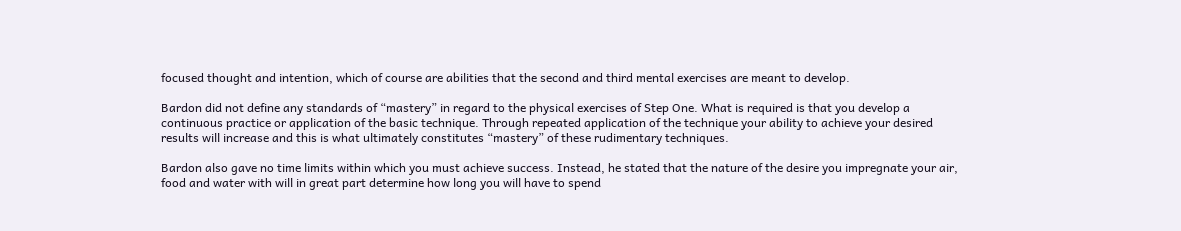focused thought and intention, which of course are abilities that the second and third mental exercises are meant to develop.

Bardon did not define any standards of “mastery” in regard to the physical exercises of Step One. What is required is that you develop a continuous practice or application of the basic technique. Through repeated application of the technique your ability to achieve your desired results will increase and this is what ultimately constitutes “mastery” of these rudimentary techniques.

Bardon also gave no time limits within which you must achieve success. Instead, he stated that the nature of the desire you impregnate your air, food and water with will in great part determine how long you will have to spend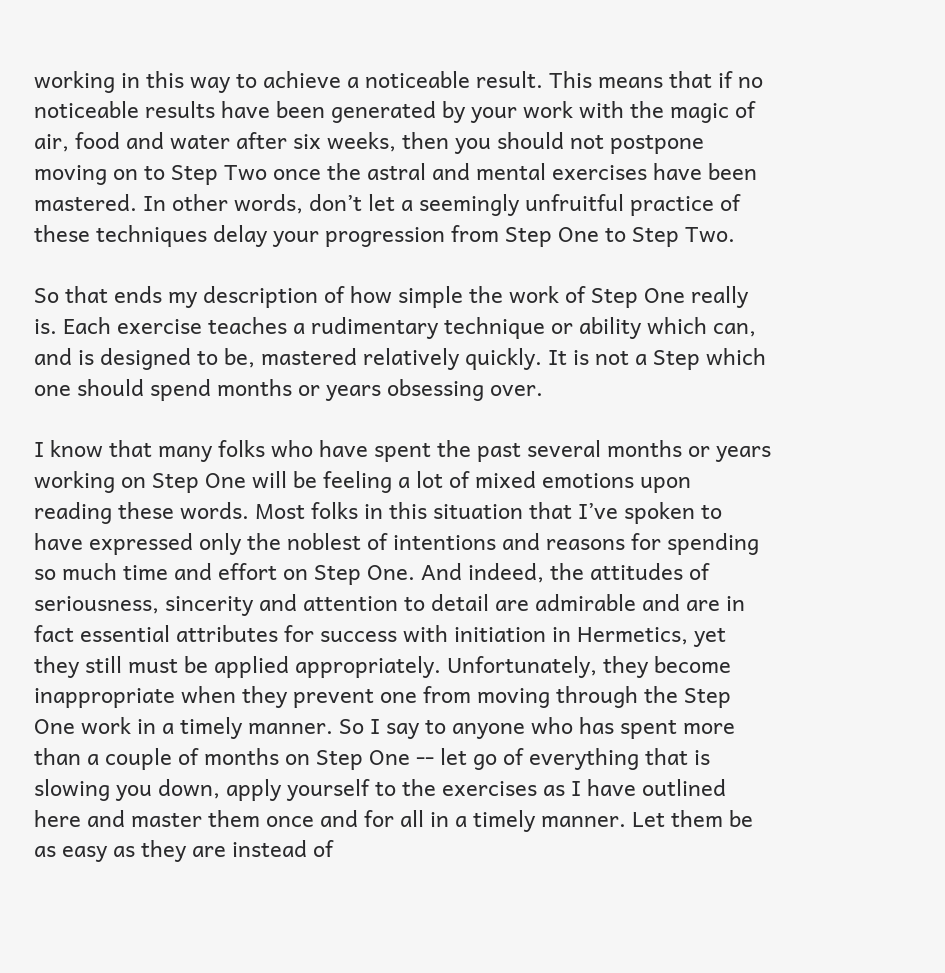working in this way to achieve a noticeable result. This means that if no noticeable results have been generated by your work with the magic of air, food and water after six weeks, then you should not postpone moving on to Step Two once the astral and mental exercises have been mastered. In other words, don’t let a seemingly unfruitful practice of these techniques delay your progression from Step One to Step Two.

So that ends my description of how simple the work of Step One really is. Each exercise teaches a rudimentary technique or ability which can, and is designed to be, mastered relatively quickly. It is not a Step which one should spend months or years obsessing over.

I know that many folks who have spent the past several months or years working on Step One will be feeling a lot of mixed emotions upon reading these words. Most folks in this situation that I’ve spoken to have expressed only the noblest of intentions and reasons for spending so much time and effort on Step One. And indeed, the attitudes of seriousness, sincerity and attention to detail are admirable and are in fact essential attributes for success with initiation in Hermetics, yet they still must be applied appropriately. Unfortunately, they become inappropriate when they prevent one from moving through the Step One work in a timely manner. So I say to anyone who has spent more than a couple of months on Step One -- let go of everything that is slowing you down, apply yourself to the exercises as I have outlined here and master them once and for all in a timely manner. Let them be as easy as they are instead of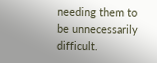needing them to be unnecessarily difficult.